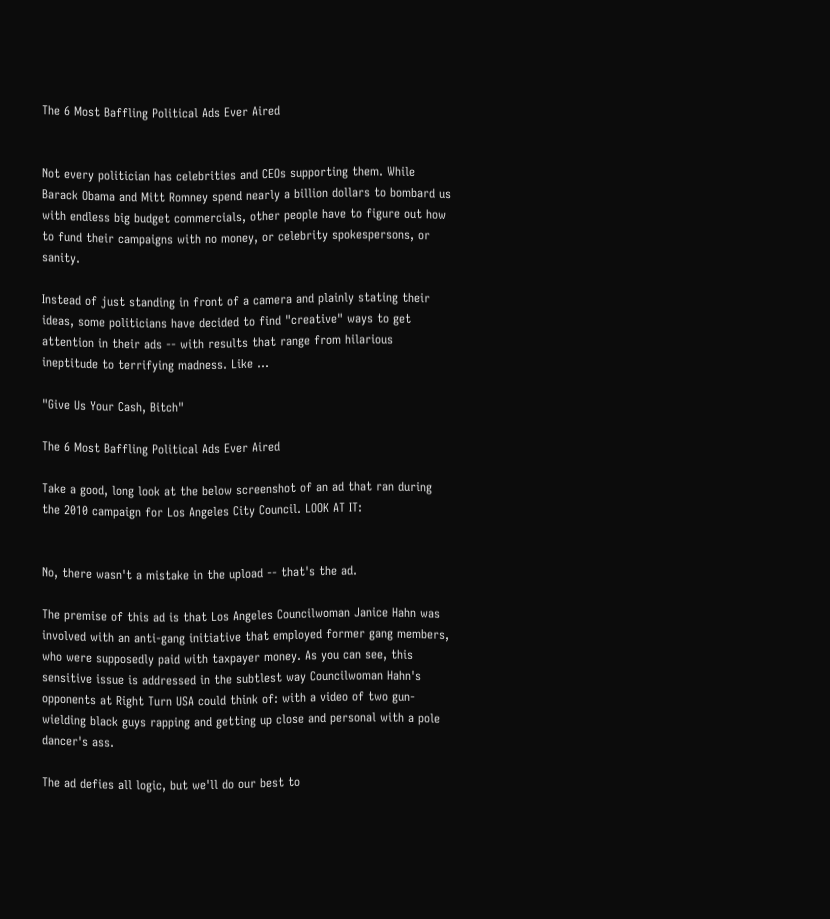The 6 Most Baffling Political Ads Ever Aired


Not every politician has celebrities and CEOs supporting them. While Barack Obama and Mitt Romney spend nearly a billion dollars to bombard us with endless big budget commercials, other people have to figure out how to fund their campaigns with no money, or celebrity spokespersons, or sanity.

Instead of just standing in front of a camera and plainly stating their ideas, some politicians have decided to find "creative" ways to get attention in their ads -- with results that range from hilarious ineptitude to terrifying madness. Like ...

"Give Us Your Cash, Bitch"

The 6 Most Baffling Political Ads Ever Aired

Take a good, long look at the below screenshot of an ad that ran during the 2010 campaign for Los Angeles City Council. LOOK AT IT:


No, there wasn't a mistake in the upload -- that's the ad.

The premise of this ad is that Los Angeles Councilwoman Janice Hahn was involved with an anti-gang initiative that employed former gang members, who were supposedly paid with taxpayer money. As you can see, this sensitive issue is addressed in the subtlest way Councilwoman Hahn's opponents at Right Turn USA could think of: with a video of two gun-wielding black guys rapping and getting up close and personal with a pole dancer's ass.

The ad defies all logic, but we'll do our best to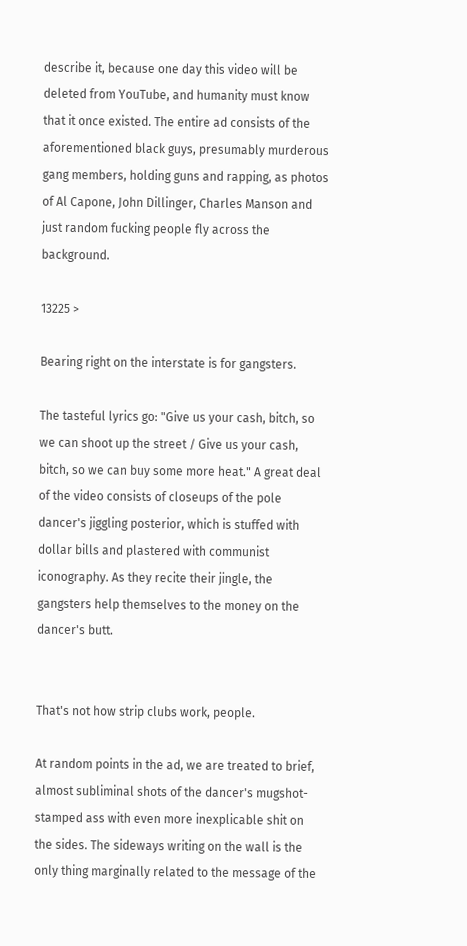describe it, because one day this video will be deleted from YouTube, and humanity must know that it once existed. The entire ad consists of the aforementioned black guys, presumably murderous gang members, holding guns and rapping, as photos of Al Capone, John Dillinger, Charles Manson and just random fucking people fly across the background.

13225 >

Bearing right on the interstate is for gangsters.

The tasteful lyrics go: "Give us your cash, bitch, so we can shoot up the street / Give us your cash, bitch, so we can buy some more heat." A great deal of the video consists of closeups of the pole dancer's jiggling posterior, which is stuffed with dollar bills and plastered with communist iconography. As they recite their jingle, the gangsters help themselves to the money on the dancer's butt.


That's not how strip clubs work, people.

At random points in the ad, we are treated to brief, almost subliminal shots of the dancer's mugshot-stamped ass with even more inexplicable shit on the sides. The sideways writing on the wall is the only thing marginally related to the message of the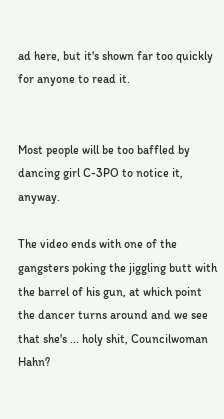ad here, but it's shown far too quickly for anyone to read it.


Most people will be too baffled by dancing girl C-3PO to notice it, anyway.

The video ends with one of the gangsters poking the jiggling butt with the barrel of his gun, at which point the dancer turns around and we see that she's ... holy shit, Councilwoman Hahn?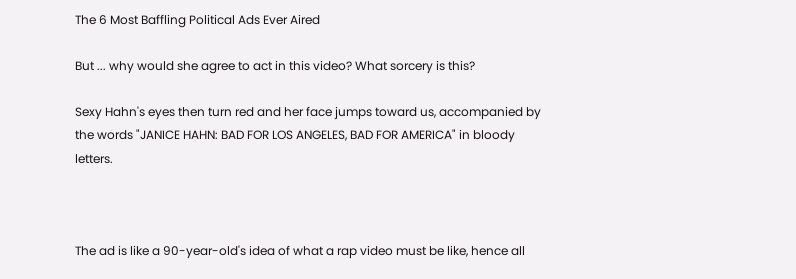The 6 Most Baffling Political Ads Ever Aired

But ... why would she agree to act in this video? What sorcery is this?

Sexy Hahn's eyes then turn red and her face jumps toward us, accompanied by the words "JANICE HAHN: BAD FOR LOS ANGELES, BAD FOR AMERICA" in bloody letters.



The ad is like a 90-year-old's idea of what a rap video must be like, hence all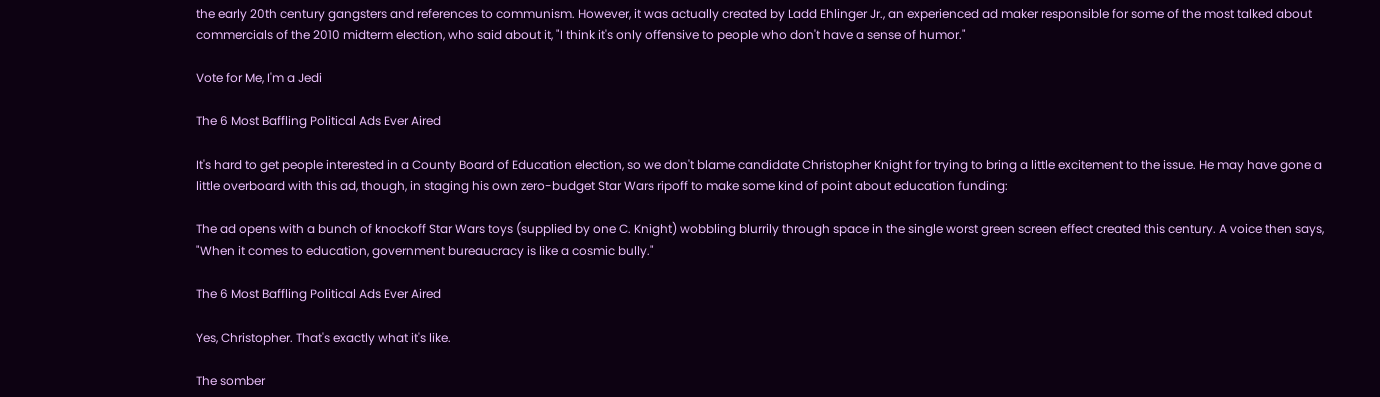the early 20th century gangsters and references to communism. However, it was actually created by Ladd Ehlinger Jr., an experienced ad maker responsible for some of the most talked about commercials of the 2010 midterm election, who said about it, "I think it's only offensive to people who don't have a sense of humor."

Vote for Me, I'm a Jedi

The 6 Most Baffling Political Ads Ever Aired

It's hard to get people interested in a County Board of Education election, so we don't blame candidate Christopher Knight for trying to bring a little excitement to the issue. He may have gone a little overboard with this ad, though, in staging his own zero-budget Star Wars ripoff to make some kind of point about education funding:

The ad opens with a bunch of knockoff Star Wars toys (supplied by one C. Knight) wobbling blurrily through space in the single worst green screen effect created this century. A voice then says, "When it comes to education, government bureaucracy is like a cosmic bully."

The 6 Most Baffling Political Ads Ever Aired

Yes, Christopher. That's exactly what it's like.

The somber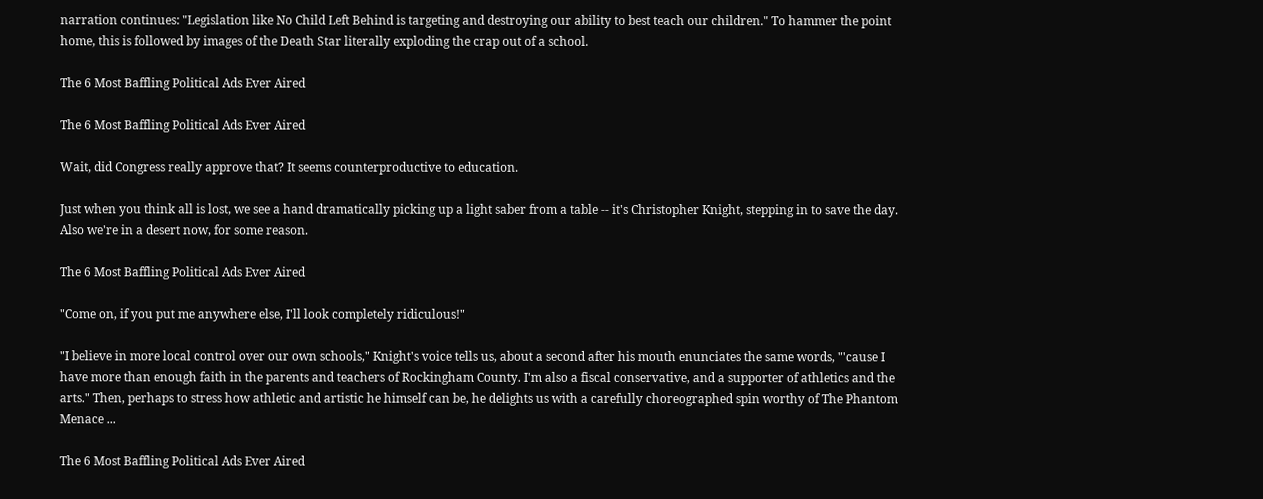narration continues: "Legislation like No Child Left Behind is targeting and destroying our ability to best teach our children." To hammer the point home, this is followed by images of the Death Star literally exploding the crap out of a school.

The 6 Most Baffling Political Ads Ever Aired

The 6 Most Baffling Political Ads Ever Aired

Wait, did Congress really approve that? It seems counterproductive to education.

Just when you think all is lost, we see a hand dramatically picking up a light saber from a table -- it's Christopher Knight, stepping in to save the day. Also we're in a desert now, for some reason.

The 6 Most Baffling Political Ads Ever Aired

"Come on, if you put me anywhere else, I'll look completely ridiculous!"

"I believe in more local control over our own schools," Knight's voice tells us, about a second after his mouth enunciates the same words, "'cause I have more than enough faith in the parents and teachers of Rockingham County. I'm also a fiscal conservative, and a supporter of athletics and the arts." Then, perhaps to stress how athletic and artistic he himself can be, he delights us with a carefully choreographed spin worthy of The Phantom Menace ...

The 6 Most Baffling Political Ads Ever Aired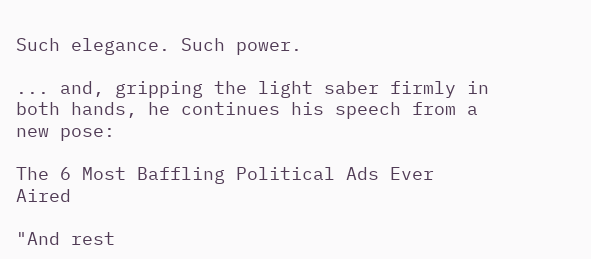Such elegance. Such power.

... and, gripping the light saber firmly in both hands, he continues his speech from a new pose:

The 6 Most Baffling Political Ads Ever Aired

"And rest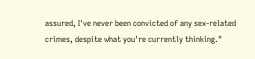assured, I've never been convicted of any sex-related crimes, despite what you're currently thinking."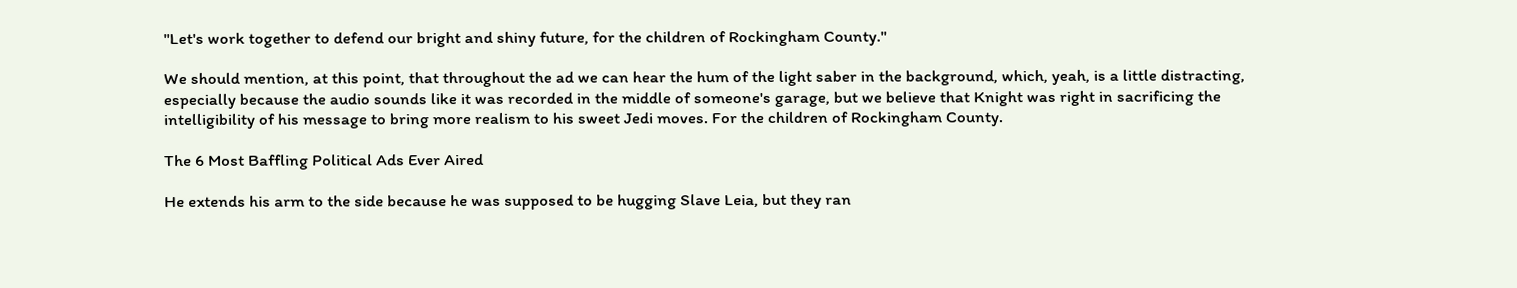"Let's work together to defend our bright and shiny future, for the children of Rockingham County."

We should mention, at this point, that throughout the ad we can hear the hum of the light saber in the background, which, yeah, is a little distracting, especially because the audio sounds like it was recorded in the middle of someone's garage, but we believe that Knight was right in sacrificing the intelligibility of his message to bring more realism to his sweet Jedi moves. For the children of Rockingham County.

The 6 Most Baffling Political Ads Ever Aired

He extends his arm to the side because he was supposed to be hugging Slave Leia, but they ran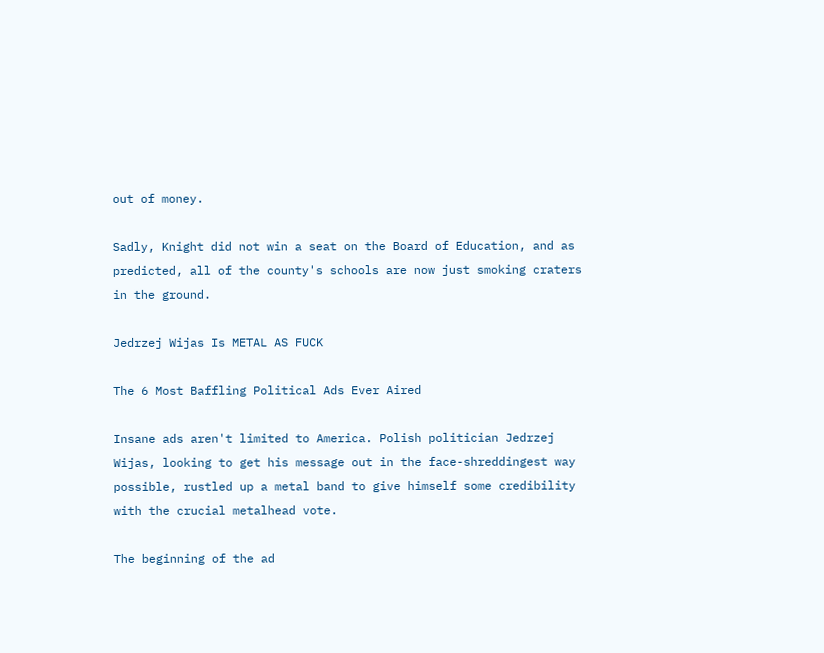out of money.

Sadly, Knight did not win a seat on the Board of Education, and as predicted, all of the county's schools are now just smoking craters in the ground.

Jedrzej Wijas Is METAL AS FUCK

The 6 Most Baffling Political Ads Ever Aired

Insane ads aren't limited to America. Polish politician Jedrzej Wijas, looking to get his message out in the face-shreddingest way possible, rustled up a metal band to give himself some credibility with the crucial metalhead vote.

The beginning of the ad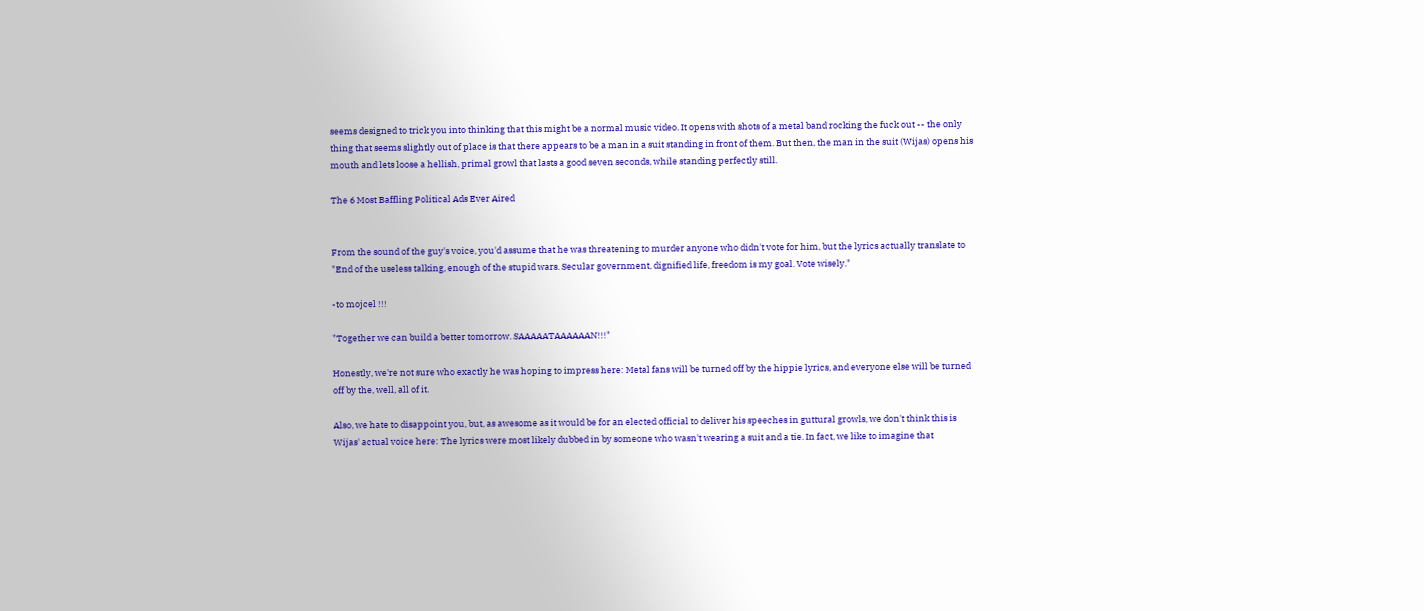seems designed to trick you into thinking that this might be a normal music video. It opens with shots of a metal band rocking the fuck out -- the only thing that seems slightly out of place is that there appears to be a man in a suit standing in front of them. But then, the man in the suit (Wijas) opens his mouth and lets loose a hellish, primal growl that lasts a good seven seconds, while standing perfectly still.

The 6 Most Baffling Political Ads Ever Aired


From the sound of the guy's voice, you'd assume that he was threatening to murder anyone who didn't vote for him, but the lyrics actually translate to "End of the useless talking, enough of the stupid wars. Secular government, dignified life, freedom is my goal. Vote wisely."

-to mojcel !!!

"Together we can build a better tomorrow. SAAAAATAAAAAAN!!!"

Honestly, we're not sure who exactly he was hoping to impress here: Metal fans will be turned off by the hippie lyrics, and everyone else will be turned off by the, well, all of it.

Also, we hate to disappoint you, but, as awesome as it would be for an elected official to deliver his speeches in guttural growls, we don't think this is Wijas' actual voice here: The lyrics were most likely dubbed in by someone who wasn't wearing a suit and a tie. In fact, we like to imagine that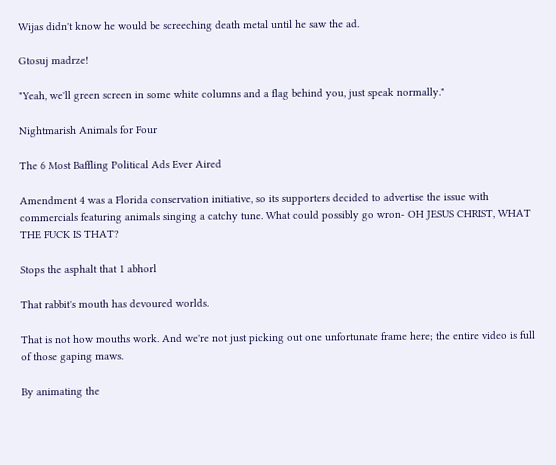Wijas didn't know he would be screeching death metal until he saw the ad.

Gtosuj madrze!

"Yeah, we'll green screen in some white columns and a flag behind you, just speak normally."

Nightmarish Animals for Four

The 6 Most Baffling Political Ads Ever Aired

Amendment 4 was a Florida conservation initiative, so its supporters decided to advertise the issue with commercials featuring animals singing a catchy tune. What could possibly go wron- OH JESUS CHRIST, WHAT THE FUCK IS THAT?

Stops the asphalt that 1 abhorl

That rabbit's mouth has devoured worlds.

That is not how mouths work. And we're not just picking out one unfortunate frame here; the entire video is full of those gaping maws.

By animating the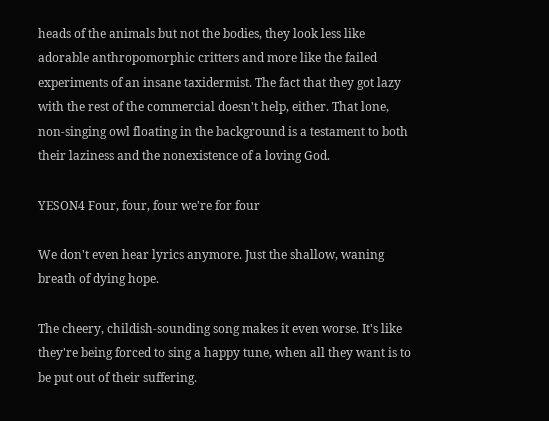heads of the animals but not the bodies, they look less like adorable anthropomorphic critters and more like the failed experiments of an insane taxidermist. The fact that they got lazy with the rest of the commercial doesn't help, either. That lone, non-singing owl floating in the background is a testament to both their laziness and the nonexistence of a loving God.

YESON4 Four, four, four we're for four

We don't even hear lyrics anymore. Just the shallow, waning breath of dying hope.

The cheery, childish-sounding song makes it even worse. It's like they're being forced to sing a happy tune, when all they want is to be put out of their suffering.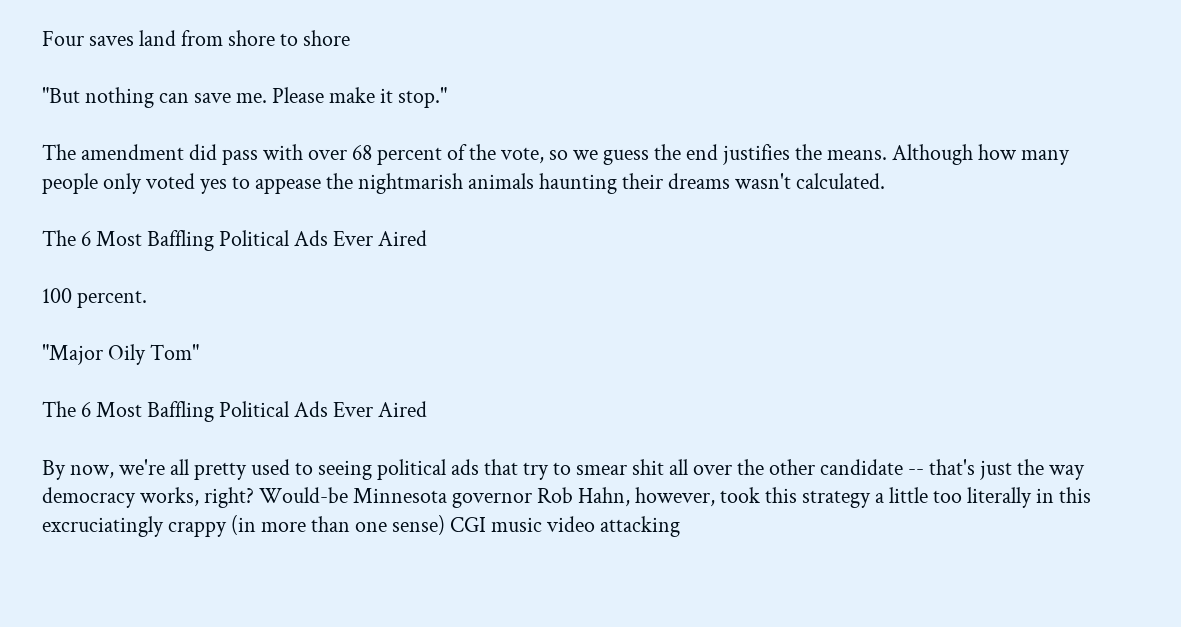Four saves land from shore to shore

"But nothing can save me. Please make it stop."

The amendment did pass with over 68 percent of the vote, so we guess the end justifies the means. Although how many people only voted yes to appease the nightmarish animals haunting their dreams wasn't calculated.

The 6 Most Baffling Political Ads Ever Aired

100 percent.

"Major Oily Tom"

The 6 Most Baffling Political Ads Ever Aired

By now, we're all pretty used to seeing political ads that try to smear shit all over the other candidate -- that's just the way democracy works, right? Would-be Minnesota governor Rob Hahn, however, took this strategy a little too literally in this excruciatingly crappy (in more than one sense) CGI music video attacking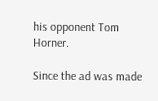his opponent Tom Horner.

Since the ad was made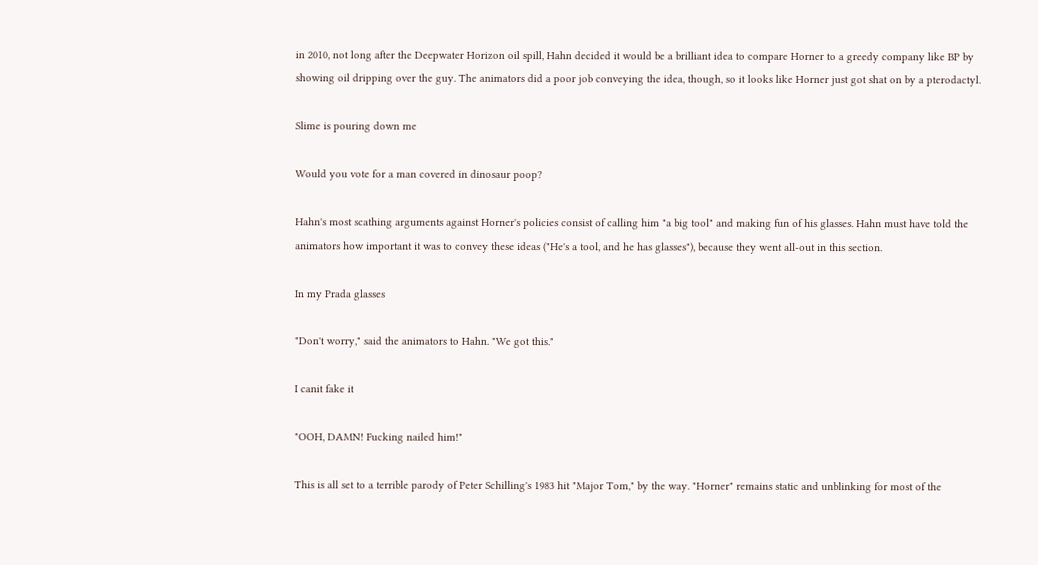in 2010, not long after the Deepwater Horizon oil spill, Hahn decided it would be a brilliant idea to compare Horner to a greedy company like BP by showing oil dripping over the guy. The animators did a poor job conveying the idea, though, so it looks like Horner just got shat on by a pterodactyl.

Slime is pouring down me

Would you vote for a man covered in dinosaur poop?

Hahn's most scathing arguments against Horner's policies consist of calling him "a big tool" and making fun of his glasses. Hahn must have told the animators how important it was to convey these ideas ("He's a tool, and he has glasses"), because they went all-out in this section.

In my Prada glasses

"Don't worry," said the animators to Hahn. "We got this."

I canit fake it

"OOH, DAMN! Fucking nailed him!"

This is all set to a terrible parody of Peter Schilling's 1983 hit "Major Tom," by the way. "Horner" remains static and unblinking for most of the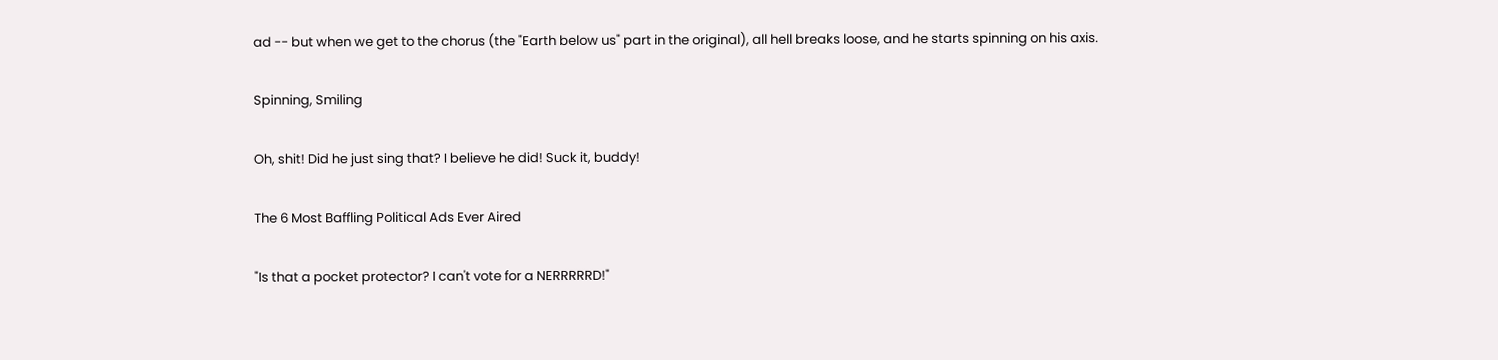ad -- but when we get to the chorus (the "Earth below us" part in the original), all hell breaks loose, and he starts spinning on his axis.

Spinning, Smiling

Oh, shit! Did he just sing that? I believe he did! Suck it, buddy!

The 6 Most Baffling Political Ads Ever Aired

"Is that a pocket protector? I can't vote for a NERRRRRD!"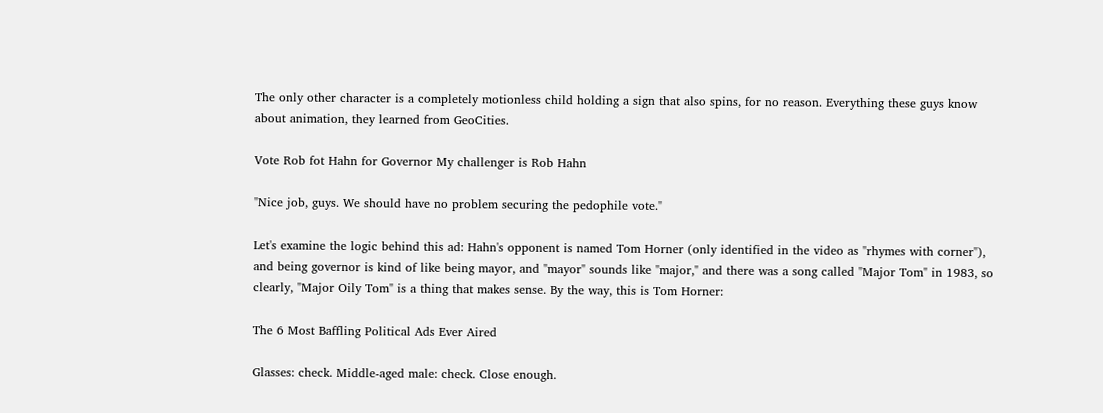The only other character is a completely motionless child holding a sign that also spins, for no reason. Everything these guys know about animation, they learned from GeoCities.

Vote Rob fot Hahn for Governor My challenger is Rob Hahn

"Nice job, guys. We should have no problem securing the pedophile vote."

Let's examine the logic behind this ad: Hahn's opponent is named Tom Horner (only identified in the video as "rhymes with corner"), and being governor is kind of like being mayor, and "mayor" sounds like "major," and there was a song called "Major Tom" in 1983, so clearly, "Major Oily Tom" is a thing that makes sense. By the way, this is Tom Horner:

The 6 Most Baffling Political Ads Ever Aired

Glasses: check. Middle-aged male: check. Close enough.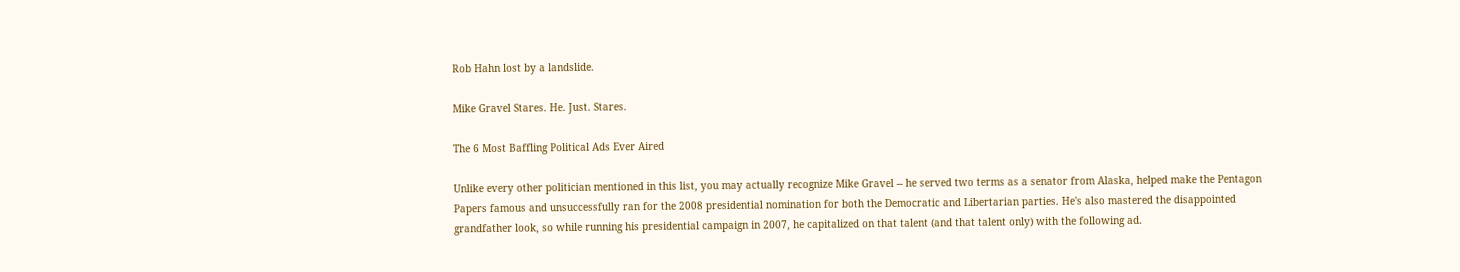Rob Hahn lost by a landslide.

Mike Gravel Stares. He. Just. Stares.

The 6 Most Baffling Political Ads Ever Aired

Unlike every other politician mentioned in this list, you may actually recognize Mike Gravel -- he served two terms as a senator from Alaska, helped make the Pentagon Papers famous and unsuccessfully ran for the 2008 presidential nomination for both the Democratic and Libertarian parties. He's also mastered the disappointed grandfather look, so while running his presidential campaign in 2007, he capitalized on that talent (and that talent only) with the following ad.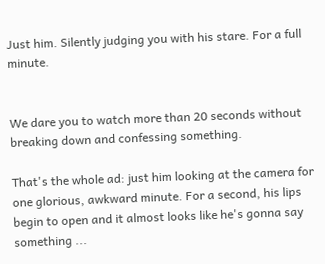Just him. Silently judging you with his stare. For a full minute.


We dare you to watch more than 20 seconds without breaking down and confessing something.

That's the whole ad: just him looking at the camera for one glorious, awkward minute. For a second, his lips begin to open and it almost looks like he's gonna say something ...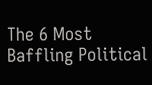The 6 Most Baffling Political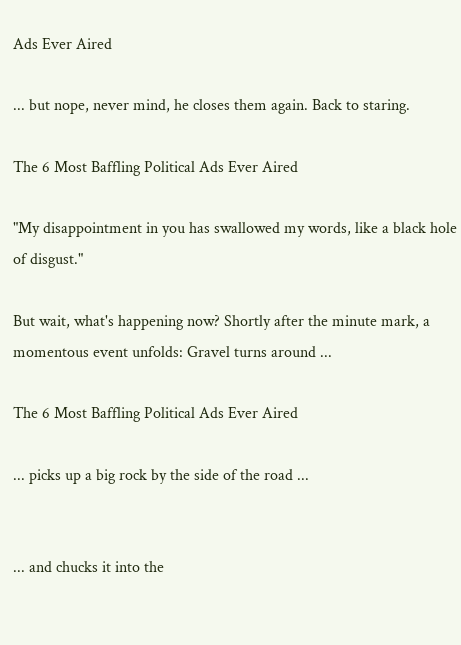Ads Ever Aired

... but nope, never mind, he closes them again. Back to staring.

The 6 Most Baffling Political Ads Ever Aired

"My disappointment in you has swallowed my words, like a black hole of disgust."

But wait, what's happening now? Shortly after the minute mark, a momentous event unfolds: Gravel turns around ...

The 6 Most Baffling Political Ads Ever Aired

... picks up a big rock by the side of the road ...


... and chucks it into the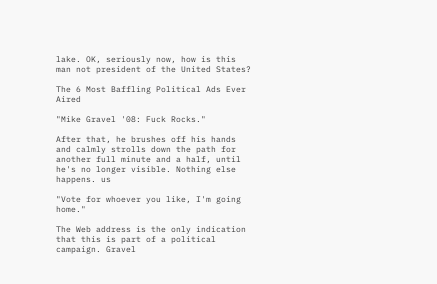lake. OK, seriously now, how is this man not president of the United States?

The 6 Most Baffling Political Ads Ever Aired

"Mike Gravel '08: Fuck Rocks."

After that, he brushes off his hands and calmly strolls down the path for another full minute and a half, until he's no longer visible. Nothing else happens. us

"Vote for whoever you like, I'm going home."

The Web address is the only indication that this is part of a political campaign. Gravel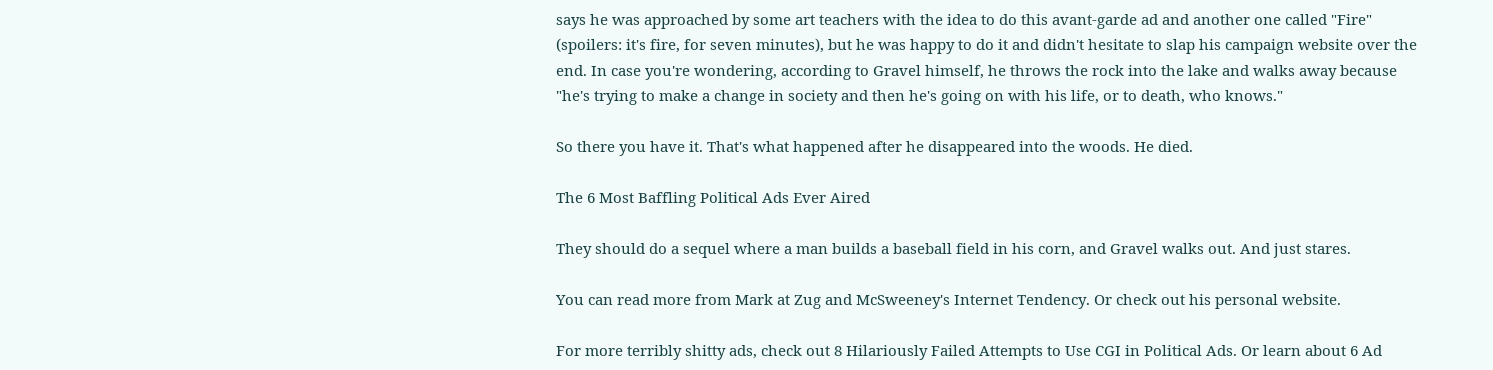says he was approached by some art teachers with the idea to do this avant-garde ad and another one called "Fire" (spoilers: it's fire, for seven minutes), but he was happy to do it and didn't hesitate to slap his campaign website over the end. In case you're wondering, according to Gravel himself, he throws the rock into the lake and walks away because "he's trying to make a change in society and then he's going on with his life, or to death, who knows."

So there you have it. That's what happened after he disappeared into the woods. He died.

The 6 Most Baffling Political Ads Ever Aired

They should do a sequel where a man builds a baseball field in his corn, and Gravel walks out. And just stares.

You can read more from Mark at Zug and McSweeney's Internet Tendency. Or check out his personal website.

For more terribly shitty ads, check out 8 Hilariously Failed Attempts to Use CGI in Political Ads. Or learn about 6 Ad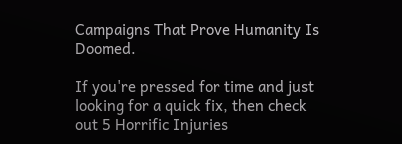Campaigns That Prove Humanity Is Doomed.

If you're pressed for time and just looking for a quick fix, then check out 5 Horrific Injuries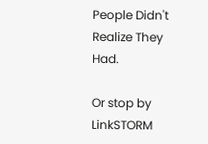People Didn't Realize They Had.

Or stop by LinkSTORM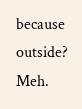because outside? Meh.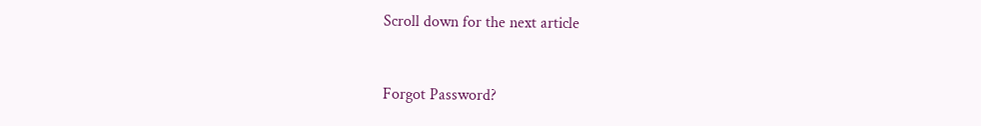Scroll down for the next article


Forgot Password?